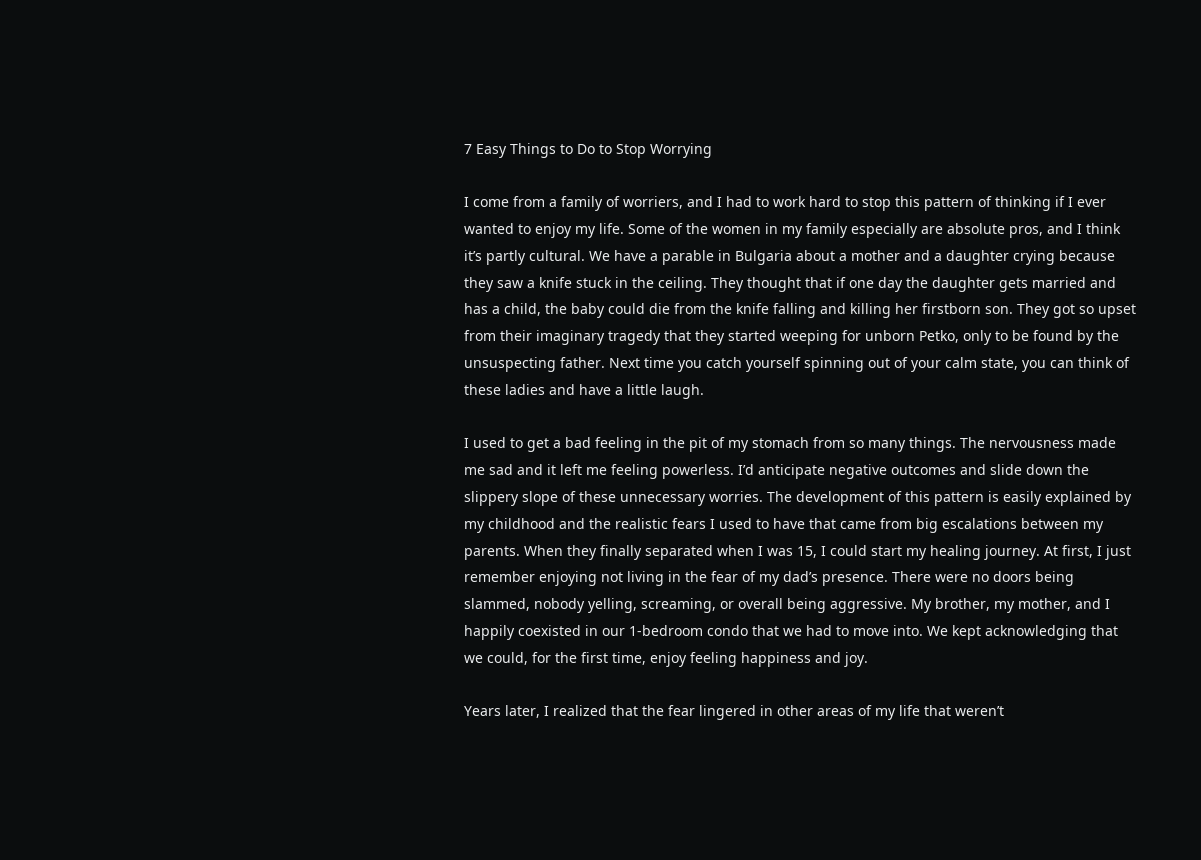7 Easy Things to Do to Stop Worrying

I come from a family of worriers, and I had to work hard to stop this pattern of thinking if I ever wanted to enjoy my life. Some of the women in my family especially are absolute pros, and I think it’s partly cultural. We have a parable in Bulgaria about a mother and a daughter crying because they saw a knife stuck in the ceiling. They thought that if one day the daughter gets married and has a child, the baby could die from the knife falling and killing her firstborn son. They got so upset from their imaginary tragedy that they started weeping for unborn Petko, only to be found by the unsuspecting father. Next time you catch yourself spinning out of your calm state, you can think of these ladies and have a little laugh.

I used to get a bad feeling in the pit of my stomach from so many things. The nervousness made me sad and it left me feeling powerless. I’d anticipate negative outcomes and slide down the slippery slope of these unnecessary worries. The development of this pattern is easily explained by my childhood and the realistic fears I used to have that came from big escalations between my parents. When they finally separated when I was 15, I could start my healing journey. At first, I just remember enjoying not living in the fear of my dad’s presence. There were no doors being slammed, nobody yelling, screaming, or overall being aggressive. My brother, my mother, and I happily coexisted in our 1-bedroom condo that we had to move into. We kept acknowledging that we could, for the first time, enjoy feeling happiness and joy.

Years later, I realized that the fear lingered in other areas of my life that weren’t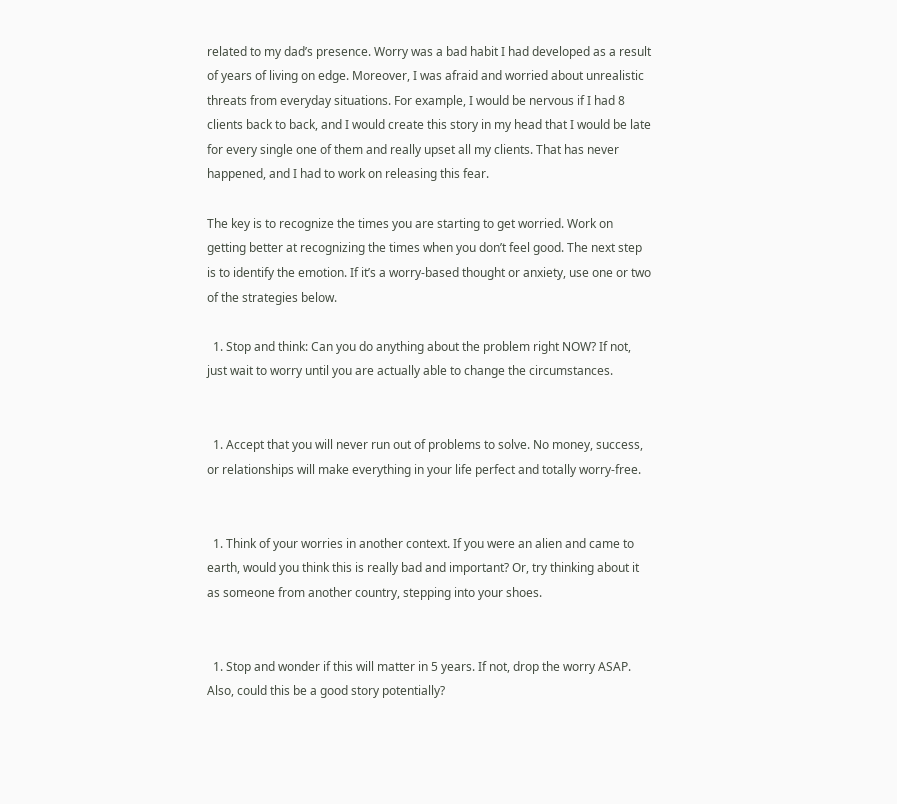related to my dad’s presence. Worry was a bad habit I had developed as a result of years of living on edge. Moreover, I was afraid and worried about unrealistic threats from everyday situations. For example, I would be nervous if I had 8 clients back to back, and I would create this story in my head that I would be late for every single one of them and really upset all my clients. That has never happened, and I had to work on releasing this fear.

The key is to recognize the times you are starting to get worried. Work on getting better at recognizing the times when you don’t feel good. The next step is to identify the emotion. If it’s a worry-based thought or anxiety, use one or two of the strategies below.

  1. Stop and think: Can you do anything about the problem right NOW? If not, just wait to worry until you are actually able to change the circumstances.


  1. Accept that you will never run out of problems to solve. No money, success, or relationships will make everything in your life perfect and totally worry-free.


  1. Think of your worries in another context. If you were an alien and came to earth, would you think this is really bad and important? Or, try thinking about it as someone from another country, stepping into your shoes.


  1. Stop and wonder if this will matter in 5 years. If not, drop the worry ASAP. Also, could this be a good story potentially?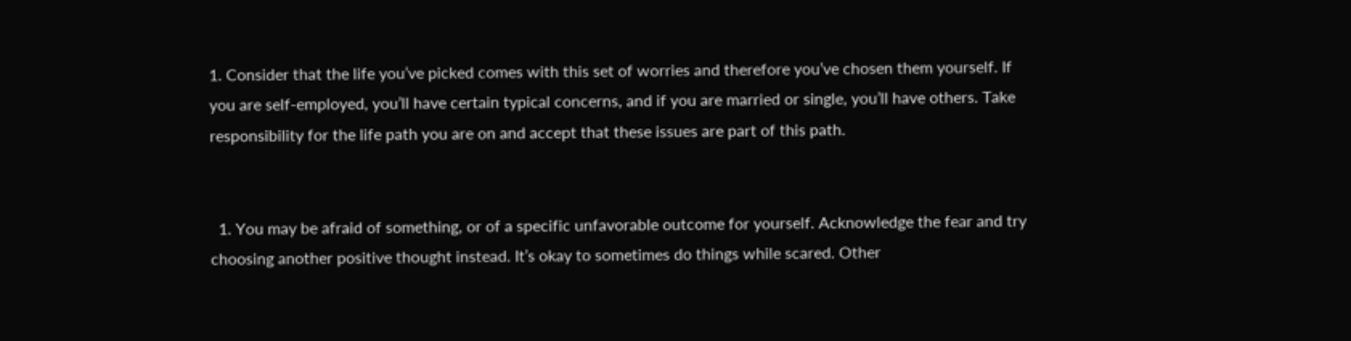1. Consider that the life you’ve picked comes with this set of worries and therefore you’ve chosen them yourself. If you are self-employed, you’ll have certain typical concerns, and if you are married or single, you’ll have others. Take responsibility for the life path you are on and accept that these issues are part of this path.


  1. You may be afraid of something, or of a specific unfavorable outcome for yourself. Acknowledge the fear and try choosing another positive thought instead. It’s okay to sometimes do things while scared. Other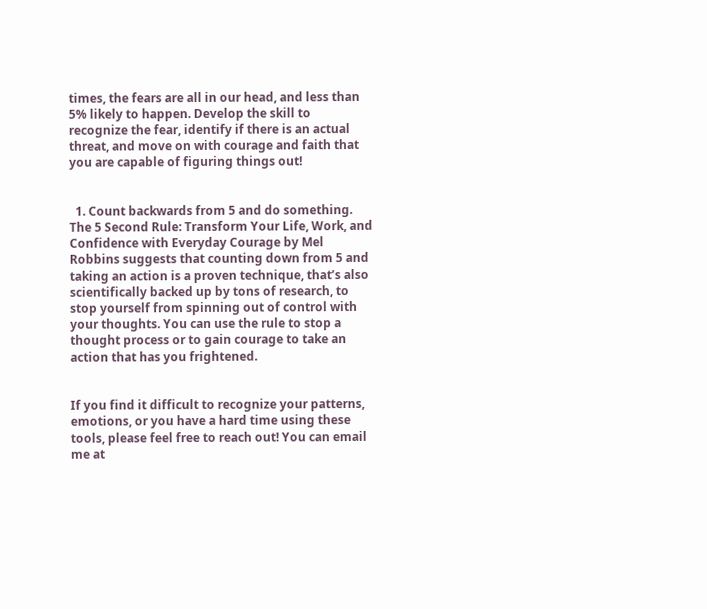times, the fears are all in our head, and less than 5% likely to happen. Develop the skill to recognize the fear, identify if there is an actual threat, and move on with courage and faith that you are capable of figuring things out!


  1. Count backwards from 5 and do something. The 5 Second Rule: Transform Your Life, Work, and Confidence with Everyday Courage by Mel Robbins suggests that counting down from 5 and taking an action is a proven technique, that’s also scientifically backed up by tons of research, to stop yourself from spinning out of control with your thoughts. You can use the rule to stop a thought process or to gain courage to take an action that has you frightened.


If you find it difficult to recognize your patterns, emotions, or you have a hard time using these tools, please feel free to reach out! You can email me at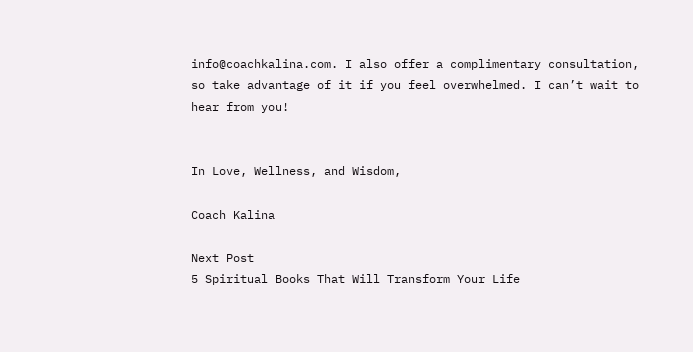info@coachkalina.com. I also offer a complimentary consultation, so take advantage of it if you feel overwhelmed. I can’t wait to hear from you!


In Love, Wellness, and Wisdom,

Coach Kalina

Next Post
5 Spiritual Books That Will Transform Your Life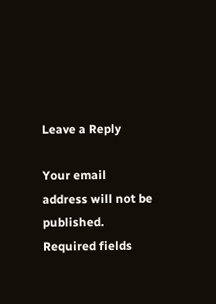Leave a Reply

Your email address will not be published. Required fields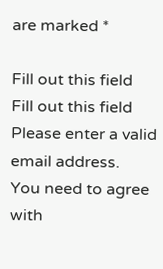are marked *

Fill out this field
Fill out this field
Please enter a valid email address.
You need to agree with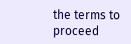the terms to proceed